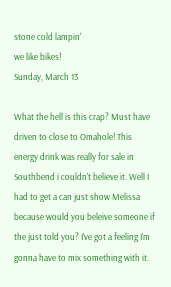stone cold lampin'
we like bikes!
Sunday, March 13

What the hell is this crap? Must have driven to close to Omahole! This energy drink was really for sale in Southbend i couldn't believe it. Well I had to get a can just show Melissa because would you beleive someone if the just told you? I've got a feeling I'm gonna have to mix something with it.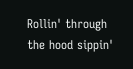Rollin' through the hood sippin'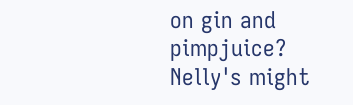on gin and pimpjuice? Nelly's might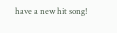have a new hit song!